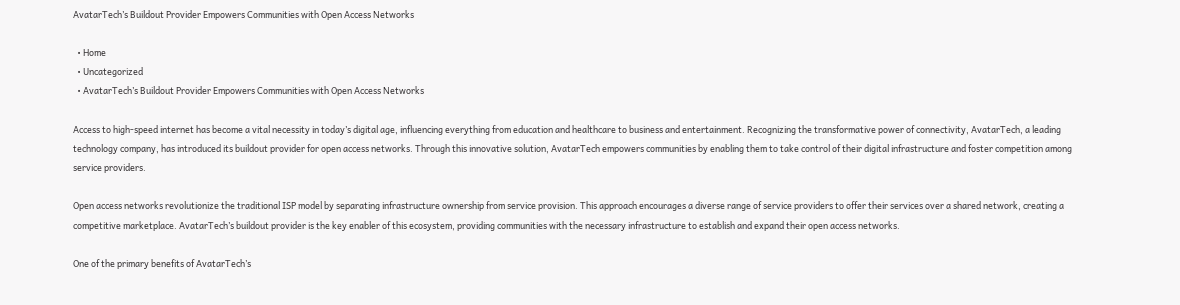AvatarTech’s Buildout Provider Empowers Communities with Open Access Networks

  • Home
  • Uncategorized
  • AvatarTech’s Buildout Provider Empowers Communities with Open Access Networks

Access to high-speed internet has become a vital necessity in today’s digital age, influencing everything from education and healthcare to business and entertainment. Recognizing the transformative power of connectivity, AvatarTech, a leading technology company, has introduced its buildout provider for open access networks. Through this innovative solution, AvatarTech empowers communities by enabling them to take control of their digital infrastructure and foster competition among service providers.

Open access networks revolutionize the traditional ISP model by separating infrastructure ownership from service provision. This approach encourages a diverse range of service providers to offer their services over a shared network, creating a competitive marketplace. AvatarTech’s buildout provider is the key enabler of this ecosystem, providing communities with the necessary infrastructure to establish and expand their open access networks.

One of the primary benefits of AvatarTech’s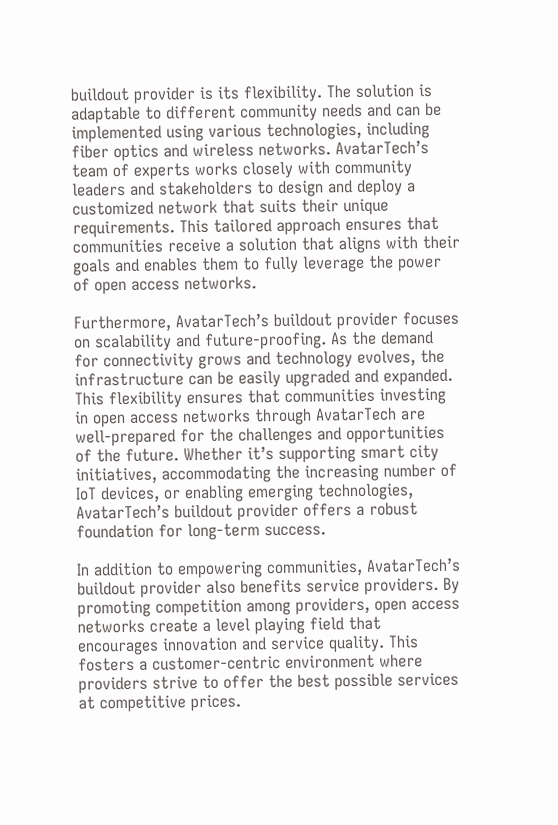buildout provider is its flexibility. The solution is adaptable to different community needs and can be implemented using various technologies, including fiber optics and wireless networks. AvatarTech’s team of experts works closely with community leaders and stakeholders to design and deploy a customized network that suits their unique requirements. This tailored approach ensures that communities receive a solution that aligns with their goals and enables them to fully leverage the power of open access networks.

Furthermore, AvatarTech’s buildout provider focuses on scalability and future-proofing. As the demand for connectivity grows and technology evolves, the infrastructure can be easily upgraded and expanded. This flexibility ensures that communities investing in open access networks through AvatarTech are well-prepared for the challenges and opportunities of the future. Whether it’s supporting smart city initiatives, accommodating the increasing number of IoT devices, or enabling emerging technologies, AvatarTech’s buildout provider offers a robust foundation for long-term success.

In addition to empowering communities, AvatarTech’s buildout provider also benefits service providers. By promoting competition among providers, open access networks create a level playing field that encourages innovation and service quality. This fosters a customer-centric environment where providers strive to offer the best possible services at competitive prices.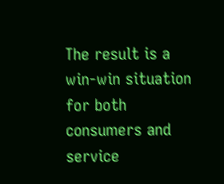The result is a win-win situation for both consumers and service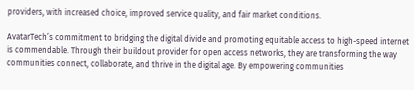providers, with increased choice, improved service quality, and fair market conditions.

AvatarTech’s commitment to bridging the digital divide and promoting equitable access to high-speed internet is commendable. Through their buildout provider for open access networks, they are transforming the way communities connect, collaborate, and thrive in the digital age. By empowering communities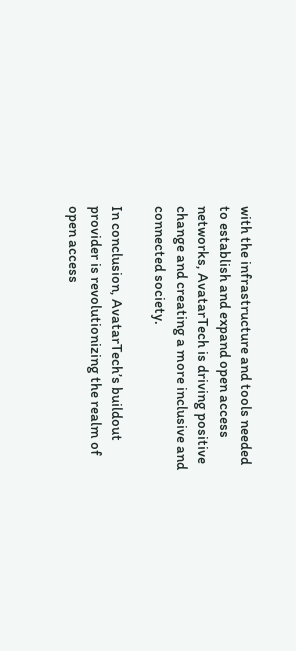with the infrastructure and tools needed to establish and expand open access networks, AvatarTech is driving positive change and creating a more inclusive and connected society.

In conclusion, AvatarTech’s buildout provider is revolutionizing the realm of open access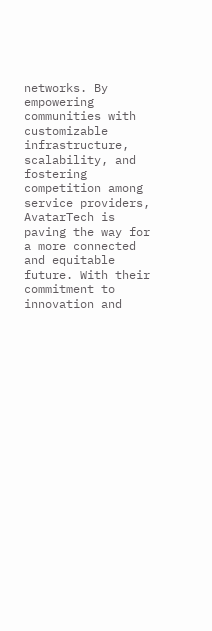networks. By empowering communities with customizable infrastructure, scalability, and fostering competition among service providers, AvatarTech is paving the way for a more connected and equitable future. With their commitment to innovation and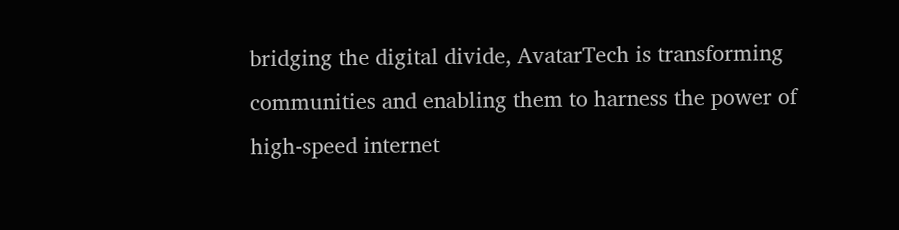bridging the digital divide, AvatarTech is transforming communities and enabling them to harness the power of high-speed internet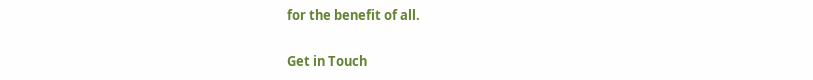for the benefit of all.

Get in Touch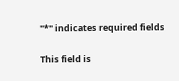"*" indicates required fields

This field is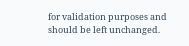for validation purposes and should be left unchanged.